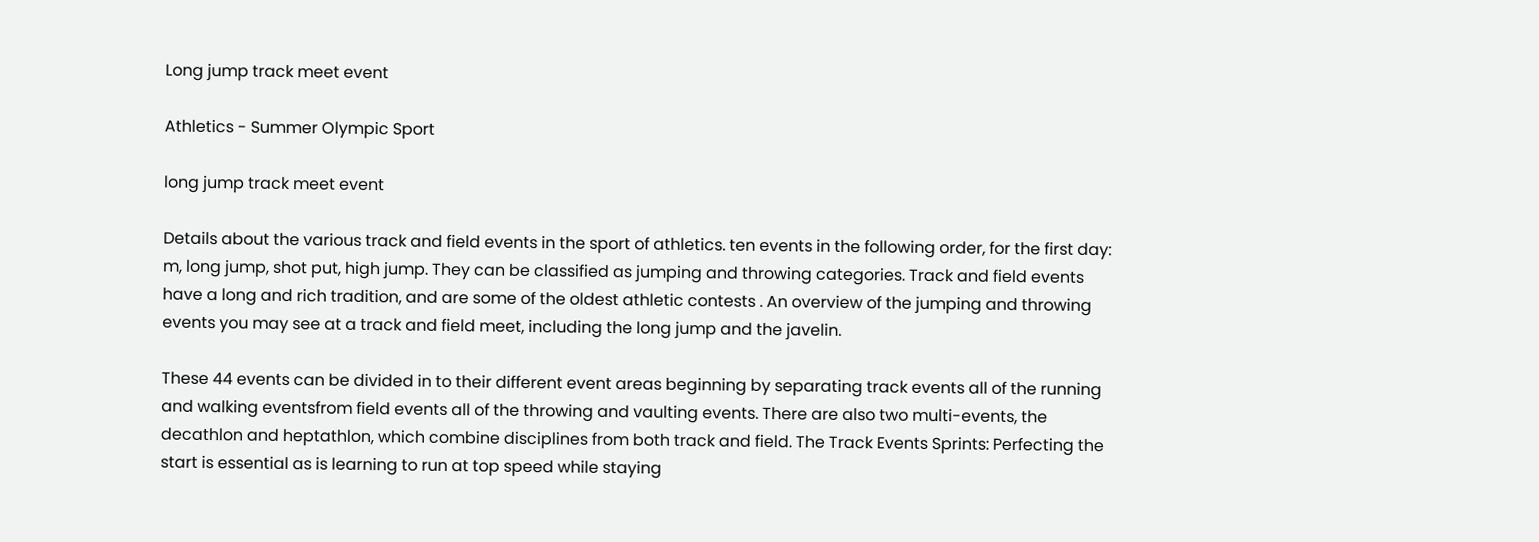Long jump track meet event

Athletics - Summer Olympic Sport

long jump track meet event

Details about the various track and field events in the sport of athletics. ten events in the following order, for the first day: m, long jump, shot put, high jump. They can be classified as jumping and throwing categories. Track and field events have a long and rich tradition, and are some of the oldest athletic contests . An overview of the jumping and throwing events you may see at a track and field meet, including the long jump and the javelin.

These 44 events can be divided in to their different event areas beginning by separating track events all of the running and walking eventsfrom field events all of the throwing and vaulting events. There are also two multi-events, the decathlon and heptathlon, which combine disciplines from both track and field. The Track Events Sprints: Perfecting the start is essential as is learning to run at top speed while staying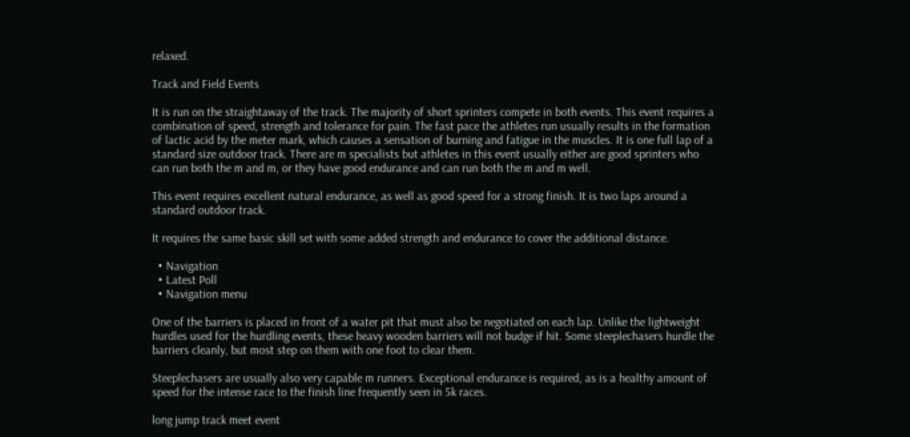relaxed.

Track and Field Events

It is run on the straightaway of the track. The majority of short sprinters compete in both events. This event requires a combination of speed, strength and tolerance for pain. The fast pace the athletes run usually results in the formation of lactic acid by the meter mark, which causes a sensation of burning and fatigue in the muscles. It is one full lap of a standard size outdoor track. There are m specialists but athletes in this event usually either are good sprinters who can run both the m and m, or they have good endurance and can run both the m and m well.

This event requires excellent natural endurance, as well as good speed for a strong finish. It is two laps around a standard outdoor track.

It requires the same basic skill set with some added strength and endurance to cover the additional distance.

  • Navigation
  • Latest Poll
  • Navigation menu

One of the barriers is placed in front of a water pit that must also be negotiated on each lap. Unlike the lightweight hurdles used for the hurdling events, these heavy wooden barriers will not budge if hit. Some steeplechasers hurdle the barriers cleanly, but most step on them with one foot to clear them.

Steeplechasers are usually also very capable m runners. Exceptional endurance is required, as is a healthy amount of speed for the intense race to the finish line frequently seen in 5k races.

long jump track meet event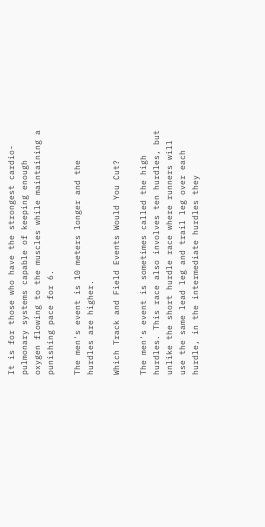It is for those who have the strongest cardio-pulmonary systems capable of keeping enough oxygen flowing to the muscles while maintaining a punishing pace for 6.

The men's event is 10 meters longer and the hurdles are higher.

Which Track and Field Events Would You Cut?

The men's event is sometimes called the high hurdles. This race also involves ten hurdles, but unlike the short hurdle race where runners will use the same lead leg and trail leg over each hurdle, in the intermediate hurdles they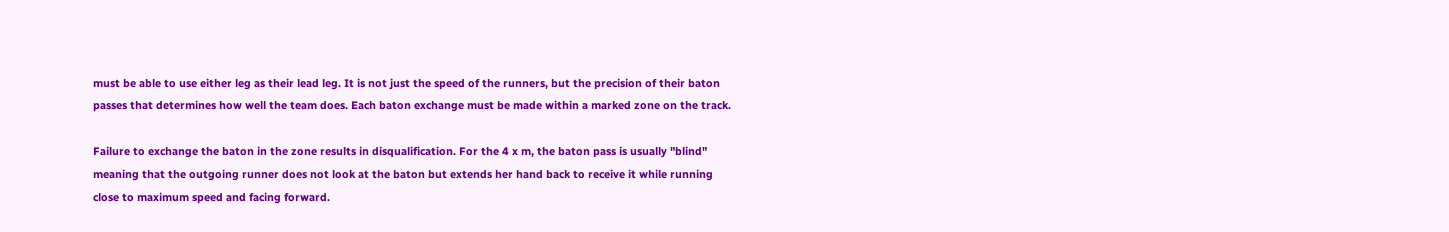must be able to use either leg as their lead leg. It is not just the speed of the runners, but the precision of their baton passes that determines how well the team does. Each baton exchange must be made within a marked zone on the track.

Failure to exchange the baton in the zone results in disqualification. For the 4 x m, the baton pass is usually "blind" meaning that the outgoing runner does not look at the baton but extends her hand back to receive it while running close to maximum speed and facing forward.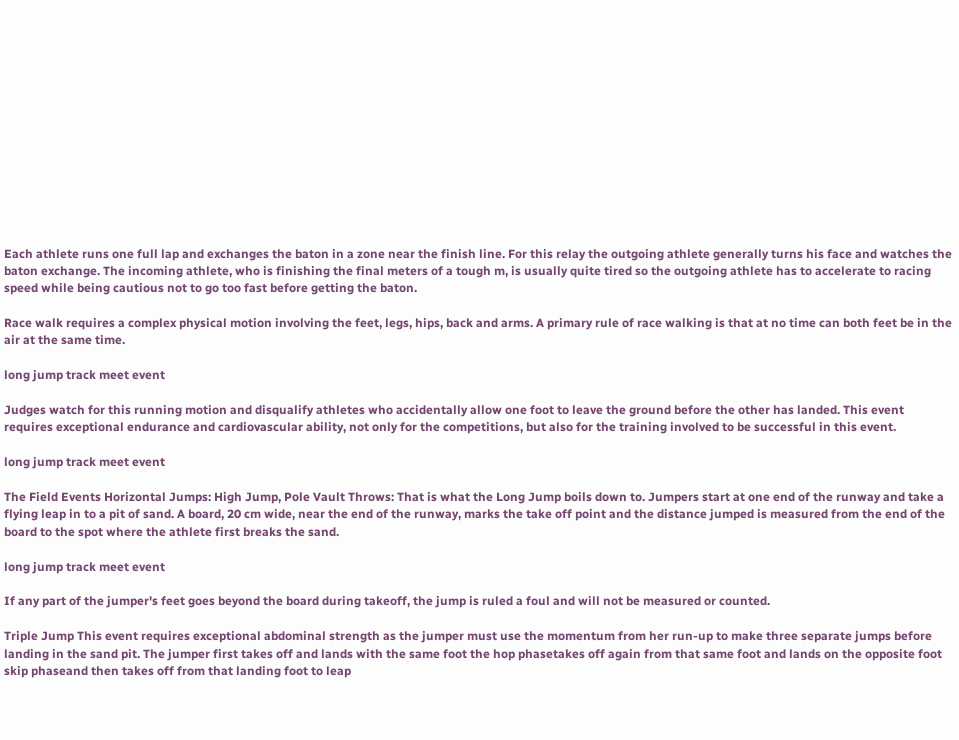Each athlete runs one full lap and exchanges the baton in a zone near the finish line. For this relay the outgoing athlete generally turns his face and watches the baton exchange. The incoming athlete, who is finishing the final meters of a tough m, is usually quite tired so the outgoing athlete has to accelerate to racing speed while being cautious not to go too fast before getting the baton.

Race walk requires a complex physical motion involving the feet, legs, hips, back and arms. A primary rule of race walking is that at no time can both feet be in the air at the same time.

long jump track meet event

Judges watch for this running motion and disqualify athletes who accidentally allow one foot to leave the ground before the other has landed. This event requires exceptional endurance and cardiovascular ability, not only for the competitions, but also for the training involved to be successful in this event.

long jump track meet event

The Field Events Horizontal Jumps: High Jump, Pole Vault Throws: That is what the Long Jump boils down to. Jumpers start at one end of the runway and take a flying leap in to a pit of sand. A board, 20 cm wide, near the end of the runway, marks the take off point and the distance jumped is measured from the end of the board to the spot where the athlete first breaks the sand.

long jump track meet event

If any part of the jumper's feet goes beyond the board during takeoff, the jump is ruled a foul and will not be measured or counted.

Triple Jump This event requires exceptional abdominal strength as the jumper must use the momentum from her run-up to make three separate jumps before landing in the sand pit. The jumper first takes off and lands with the same foot the hop phasetakes off again from that same foot and lands on the opposite foot skip phaseand then takes off from that landing foot to leap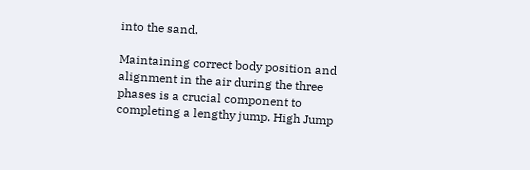into the sand.

Maintaining correct body position and alignment in the air during the three phases is a crucial component to completing a lengthy jump. High Jump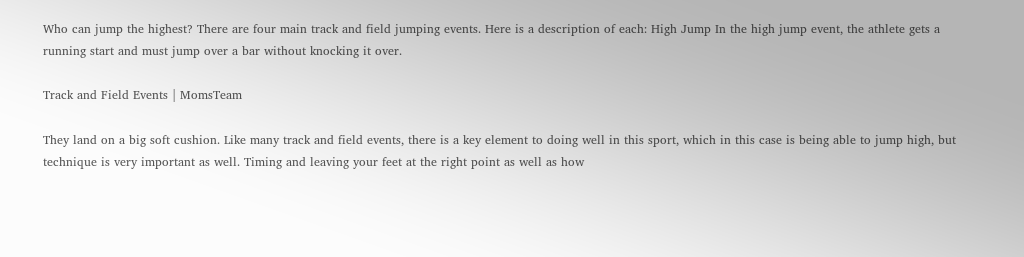Who can jump the highest? There are four main track and field jumping events. Here is a description of each: High Jump In the high jump event, the athlete gets a running start and must jump over a bar without knocking it over.

Track and Field Events | MomsTeam

They land on a big soft cushion. Like many track and field events, there is a key element to doing well in this sport, which in this case is being able to jump high, but technique is very important as well. Timing and leaving your feet at the right point as well as how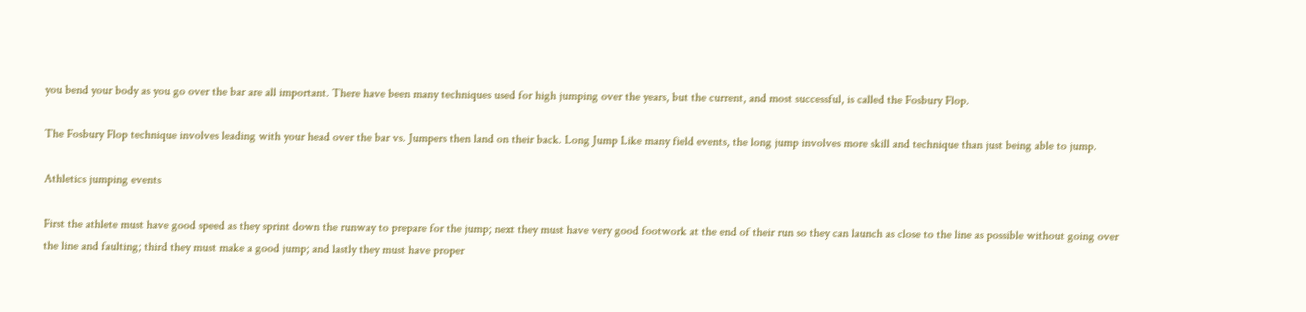you bend your body as you go over the bar are all important. There have been many techniques used for high jumping over the years, but the current, and most successful, is called the Fosbury Flop.

The Fosbury Flop technique involves leading with your head over the bar vs. Jumpers then land on their back. Long Jump Like many field events, the long jump involves more skill and technique than just being able to jump.

Athletics jumping events

First the athlete must have good speed as they sprint down the runway to prepare for the jump; next they must have very good footwork at the end of their run so they can launch as close to the line as possible without going over the line and faulting; third they must make a good jump; and lastly they must have proper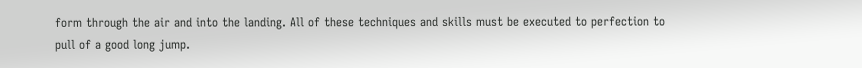form through the air and into the landing. All of these techniques and skills must be executed to perfection to pull of a good long jump.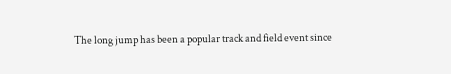The long jump has been a popular track and field event since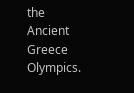the Ancient Greece Olympics.